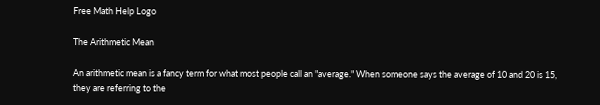Free Math Help Logo

The Arithmetic Mean

An arithmetic mean is a fancy term for what most people call an "average." When someone says the average of 10 and 20 is 15, they are referring to the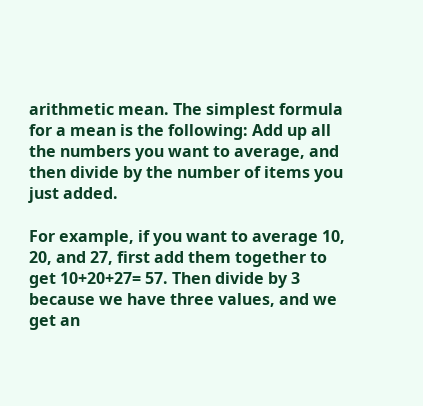arithmetic mean. The simplest formula for a mean is the following: Add up all the numbers you want to average, and then divide by the number of items you just added.

For example, if you want to average 10, 20, and 27, first add them together to get 10+20+27= 57. Then divide by 3 because we have three values, and we get an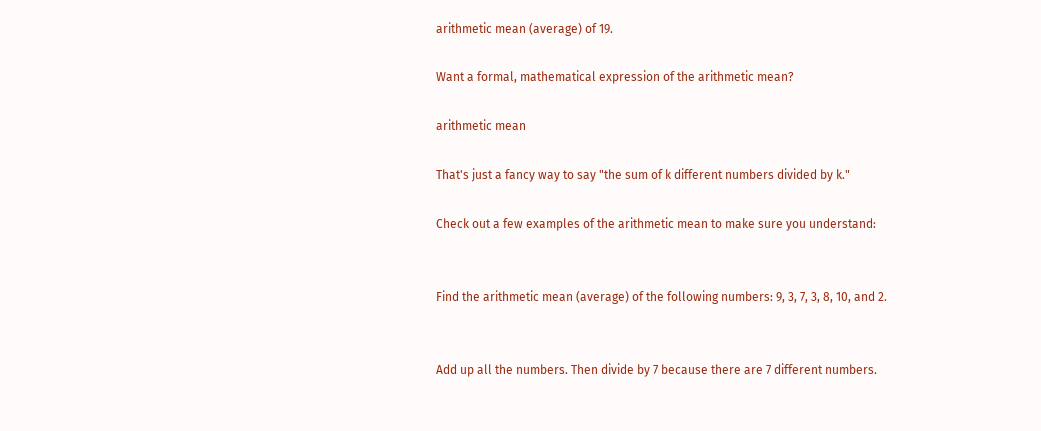arithmetic mean (average) of 19.

Want a formal, mathematical expression of the arithmetic mean?

arithmetic mean

That's just a fancy way to say "the sum of k different numbers divided by k."

Check out a few examples of the arithmetic mean to make sure you understand:


Find the arithmetic mean (average) of the following numbers: 9, 3, 7, 3, 8, 10, and 2.


Add up all the numbers. Then divide by 7 because there are 7 different numbers.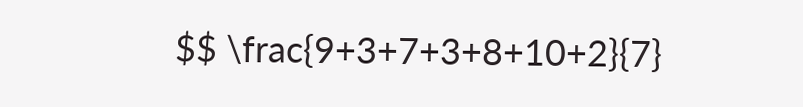$$ \frac{9+3+7+3+8+10+2}{7}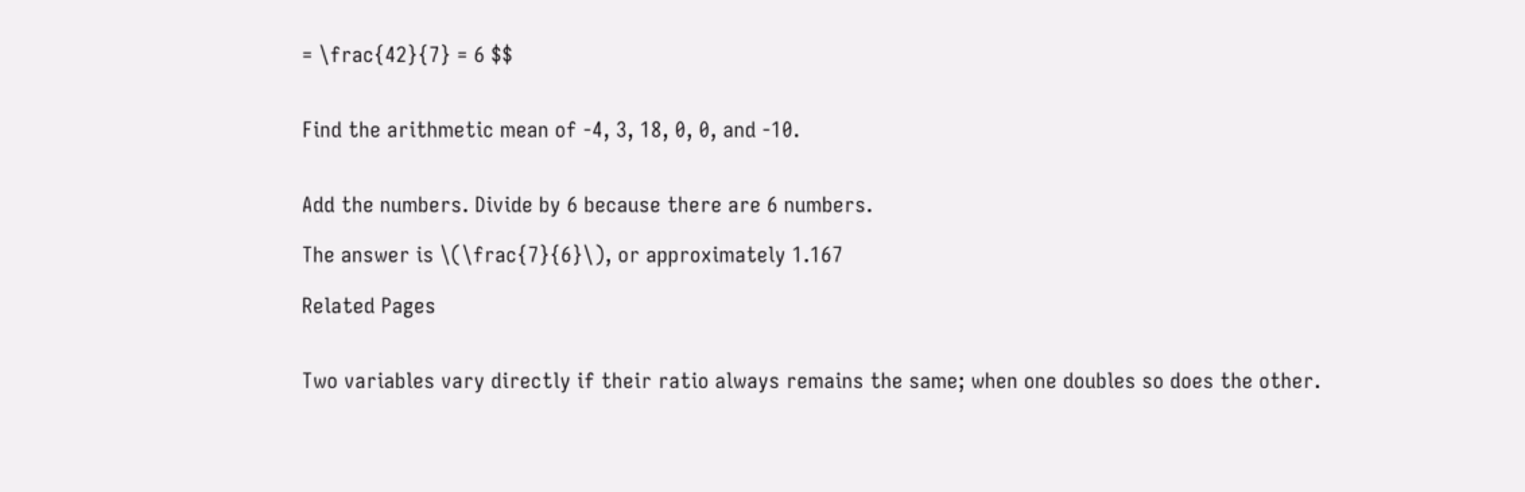= \frac{42}{7} = 6 $$


Find the arithmetic mean of -4, 3, 18, 0, 0, and -10.


Add the numbers. Divide by 6 because there are 6 numbers.

The answer is \(\frac{7}{6}\), or approximately 1.167

Related Pages


Two variables vary directly if their ratio always remains the same; when one doubles so does the other.